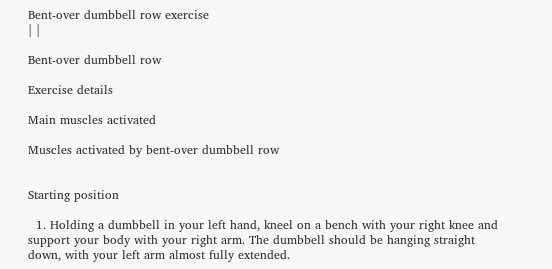Bent-over dumbbell row exercise
| |

Bent-over dumbbell row

Exercise details

Main muscles activated

Muscles activated by bent-over dumbbell row


Starting position

  1. Holding a dumbbell in your left hand, kneel on a bench with your right knee and support your body with your right arm. The dumbbell should be hanging straight down, with your left arm almost fully extended.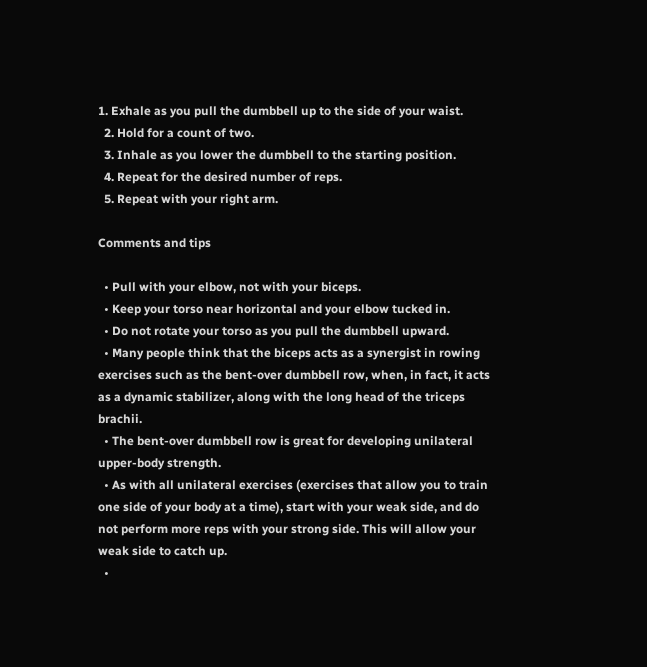1. Exhale as you pull the dumbbell up to the side of your waist.
  2. Hold for a count of two.
  3. Inhale as you lower the dumbbell to the starting position.
  4. Repeat for the desired number of reps.
  5. Repeat with your right arm.

Comments and tips

  • Pull with your elbow, not with your biceps.
  • Keep your torso near horizontal and your elbow tucked in.
  • Do not rotate your torso as you pull the dumbbell upward.
  • Many people think that the biceps acts as a synergist in rowing exercises such as the bent-over dumbbell row, when, in fact, it acts as a dynamic stabilizer, along with the long head of the triceps brachii.
  • The bent-over dumbbell row is great for developing unilateral upper-body strength.
  • As with all unilateral exercises (exercises that allow you to train one side of your body at a time), start with your weak side, and do not perform more reps with your strong side. This will allow your weak side to catch up.
  •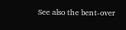See also the bent-over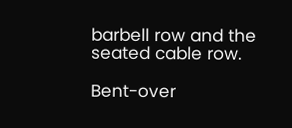barbell row and the seated cable row.

Bent-over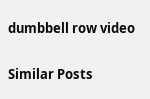dumbbell row video


Similar Posts